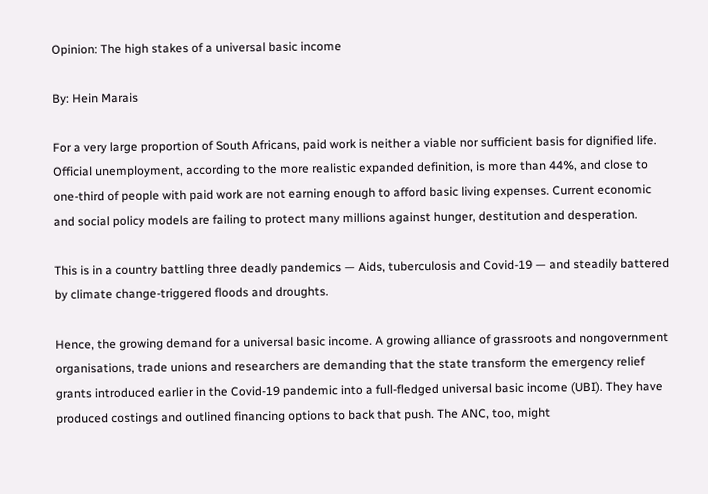Opinion: The high stakes of a universal basic income

By: Hein Marais

For a very large proportion of South Africans, paid work is neither a viable nor sufficient basis for dignified life. Official unemployment, according to the more realistic expanded definition, is more than 44%, and close to one-third of people with paid work are not earning enough to afford basic living expenses. Current economic and social policy models are failing to protect many millions against hunger, destitution and desperation.

This is in a country battling three deadly pandemics — Aids, tuberculosis and Covid-19 — and steadily battered by climate change-triggered floods and droughts.

Hence, the growing demand for a universal basic income. A growing alliance of grassroots and nongovernment organisations, trade unions and researchers are demanding that the state transform the emergency relief grants introduced earlier in the Covid-19 pandemic into a full-fledged universal basic income (UBI). They have produced costings and outlined financing options to back that push. The ANC, too, might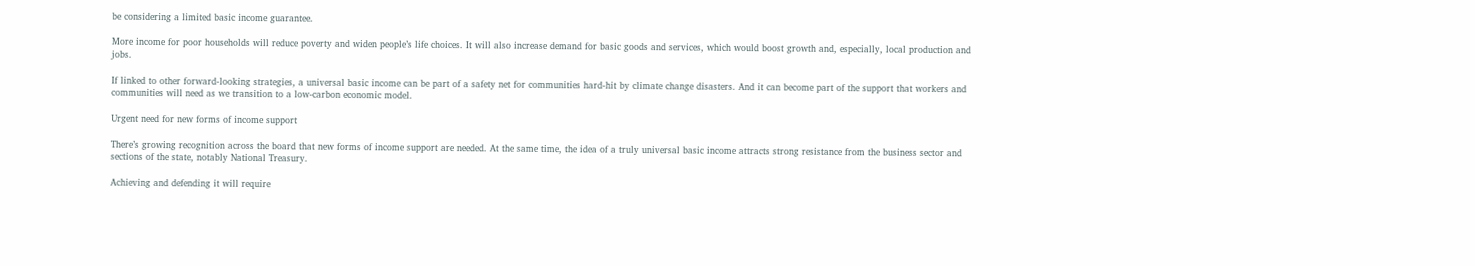be considering a limited basic income guarantee.

More income for poor households will reduce poverty and widen people’s life choices. It will also increase demand for basic goods and services, which would boost growth and, especially, local production and jobs.

If linked to other forward-looking strategies, a universal basic income can be part of a safety net for communities hard-hit by climate change disasters. And it can become part of the support that workers and communities will need as we transition to a low-carbon economic model.

Urgent need for new forms of income support

There’s growing recognition across the board that new forms of income support are needed. At the same time, the idea of a truly universal basic income attracts strong resistance from the business sector and sections of the state, notably National Treasury.

Achieving and defending it will require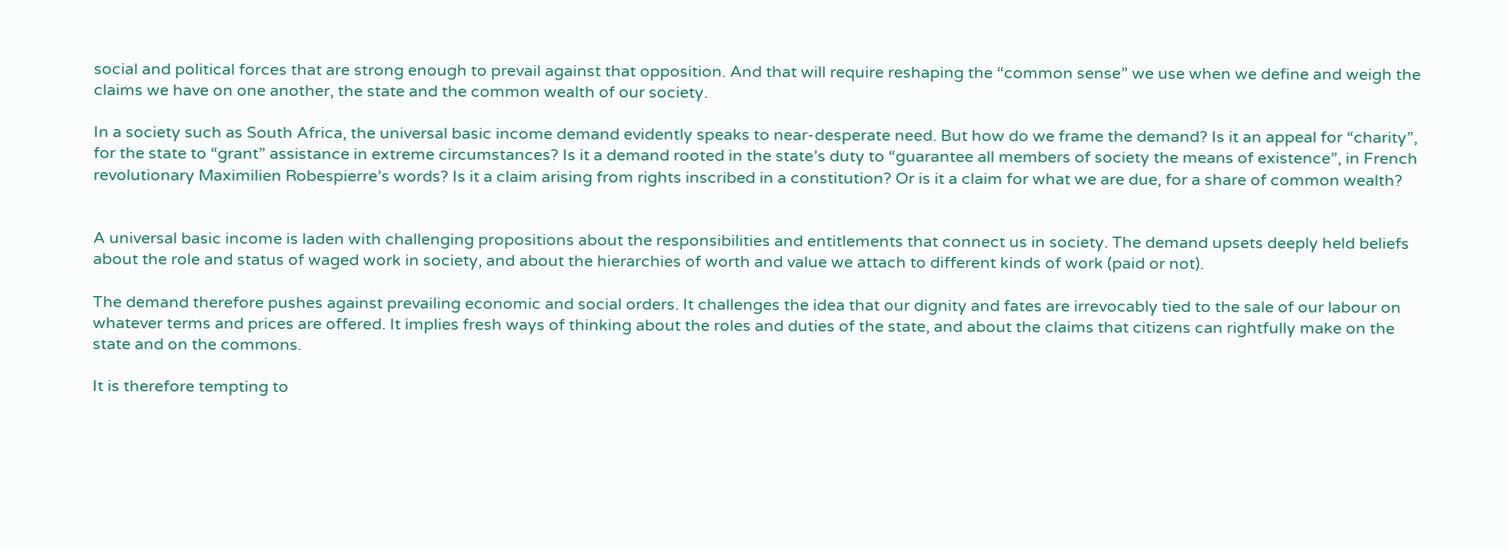social and political forces that are strong enough to prevail against that opposition. And that will require reshaping the “common sense” we use when we define and weigh the claims we have on one another, the state and the common wealth of our society.

In a society such as South Africa, the universal basic income demand evidently speaks to near-desperate need. But how do we frame the demand? Is it an appeal for “charity”, for the state to “grant” assistance in extreme circumstances? Is it a demand rooted in the state’s duty to “guarantee all members of society the means of existence”, in French revolutionary Maximilien Robespierre’s words? Is it a claim arising from rights inscribed in a constitution? Or is it a claim for what we are due, for a share of common wealth?


A universal basic income is laden with challenging propositions about the responsibilities and entitlements that connect us in society. The demand upsets deeply held beliefs about the role and status of waged work in society, and about the hierarchies of worth and value we attach to different kinds of work (paid or not).

The demand therefore pushes against prevailing economic and social orders. It challenges the idea that our dignity and fates are irrevocably tied to the sale of our labour on whatever terms and prices are offered. It implies fresh ways of thinking about the roles and duties of the state, and about the claims that citizens can rightfully make on the state and on the commons.

It is therefore tempting to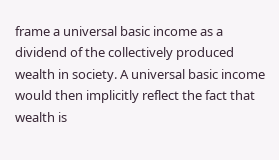frame a universal basic income as a dividend of the collectively produced wealth in society. A universal basic income would then implicitly reflect the fact that wealth is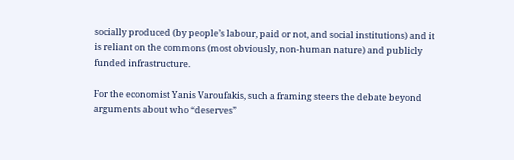socially produced (by people’s labour, paid or not, and social institutions) and it is reliant on the commons (most obviously, non-human nature) and publicly funded infrastructure.

For the economist Yanis Varoufakis, such a framing steers the debate beyond arguments about who “deserves”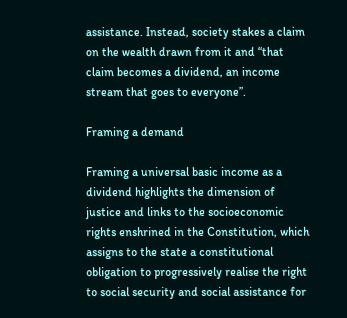assistance. Instead, society stakes a claim on the wealth drawn from it and “that claim becomes a dividend, an income stream that goes to everyone”.

Framing a demand

Framing a universal basic income as a dividend highlights the dimension of justice and links to the socioeconomic rights enshrined in the Constitution, which assigns to the state a constitutional obligation to progressively realise the right to social security and social assistance for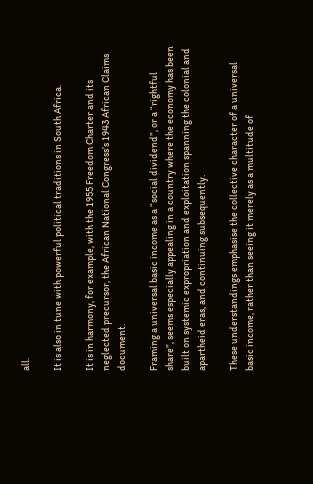all.

It is also in tune with powerful political traditions in South Africa.

It is in harmony, for example, with the 1955 Freedom Charter and its neglected precursor, the African National Congress’s 1943 African Claims document.

Framing a universal basic income as a “social dividend”, or a “rightful share”, seems especially appealing in a country where the economy has been built on systemic expropriation and exploitation spanning the colonial and apartheid eras, and continuing subsequently.

These understandings emphasise the collective character of a universal basic income, rather than seeing it merely as a multitude of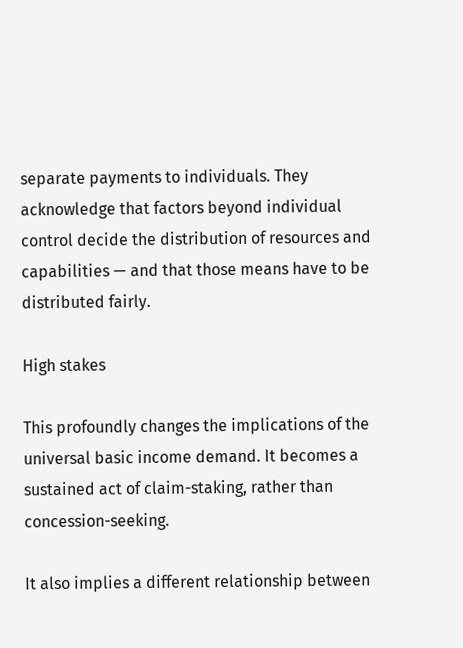separate payments to individuals. They acknowledge that factors beyond individual control decide the distribution of resources and capabilities — and that those means have to be distributed fairly.

High stakes

This profoundly changes the implications of the universal basic income demand. It becomes a sustained act of claim-staking, rather than concession-seeking.

It also implies a different relationship between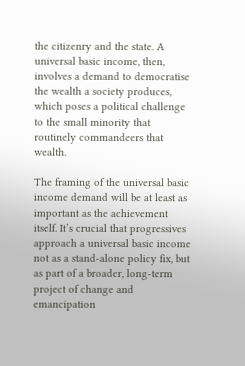the citizenry and the state. A universal basic income, then, involves a demand to democratise the wealth a society produces, which poses a political challenge to the small minority that routinely commandeers that wealth.

The framing of the universal basic income demand will be at least as important as the achievement itself. It’s crucial that progressives approach a universal basic income not as a stand-alone policy fix, but as part of a broader, long-term project of change and emancipation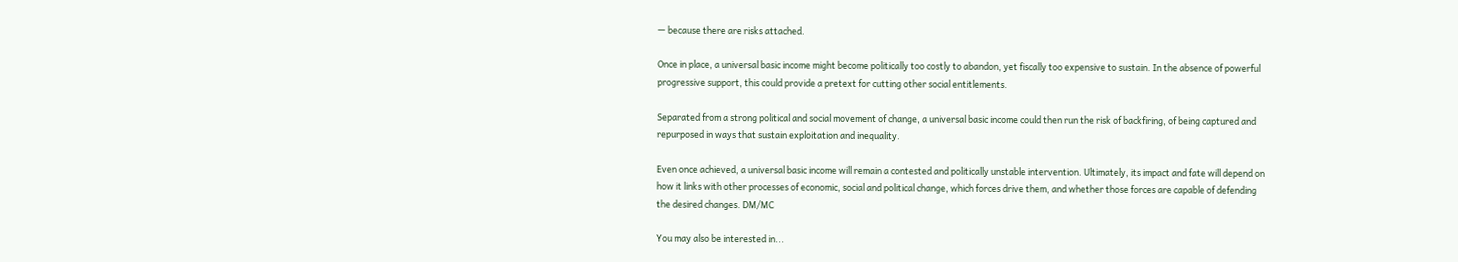— because there are risks attached.

Once in place, a universal basic income might become politically too costly to abandon, yet fiscally too expensive to sustain. In the absence of powerful progressive support, this could provide a pretext for cutting other social entitlements.

Separated from a strong political and social movement of change, a universal basic income could then run the risk of backfiring, of being captured and repurposed in ways that sustain exploitation and inequality.

Even once achieved, a universal basic income will remain a contested and politically unstable intervention. Ultimately, its impact and fate will depend on how it links with other processes of economic, social and political change, which forces drive them, and whether those forces are capable of defending the desired changes. DM/MC

You may also be interested in...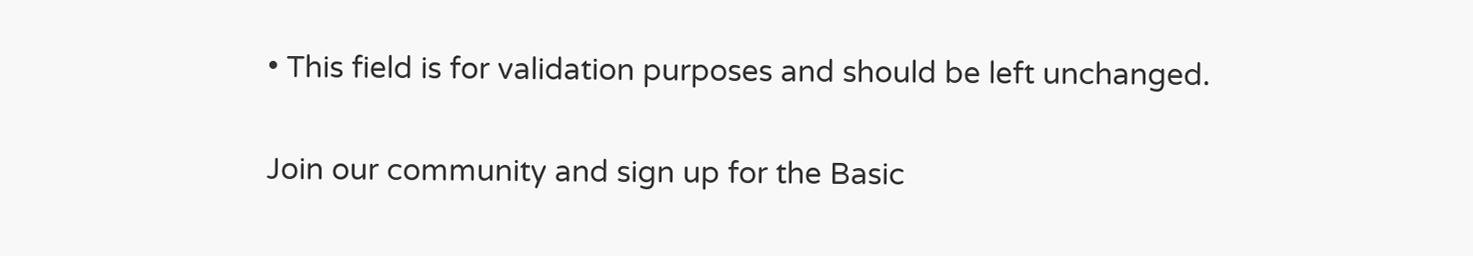• This field is for validation purposes and should be left unchanged.

Join our community and sign up for the Basic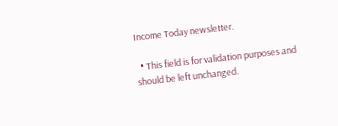Income Today newsletter.

  • This field is for validation purposes and should be left unchanged.